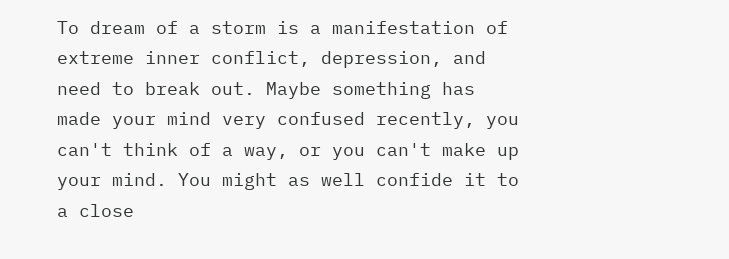To dream of a storm is a manifestation of extreme inner conflict, depression, and need to break out. Maybe something has made your mind very confused recently, you can't think of a way, or you can't make up your mind. You might as well confide it to a close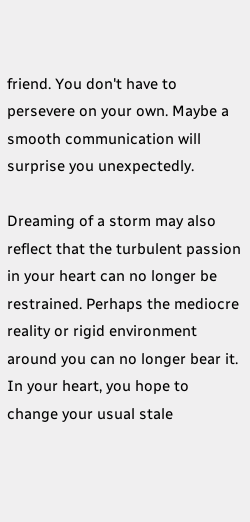friend. You don't have to persevere on your own. Maybe a smooth communication will surprise you unexpectedly.

Dreaming of a storm may also reflect that the turbulent passion in your heart can no longer be restrained. Perhaps the mediocre reality or rigid environment around you can no longer bear it. In your heart, you hope to change your usual stale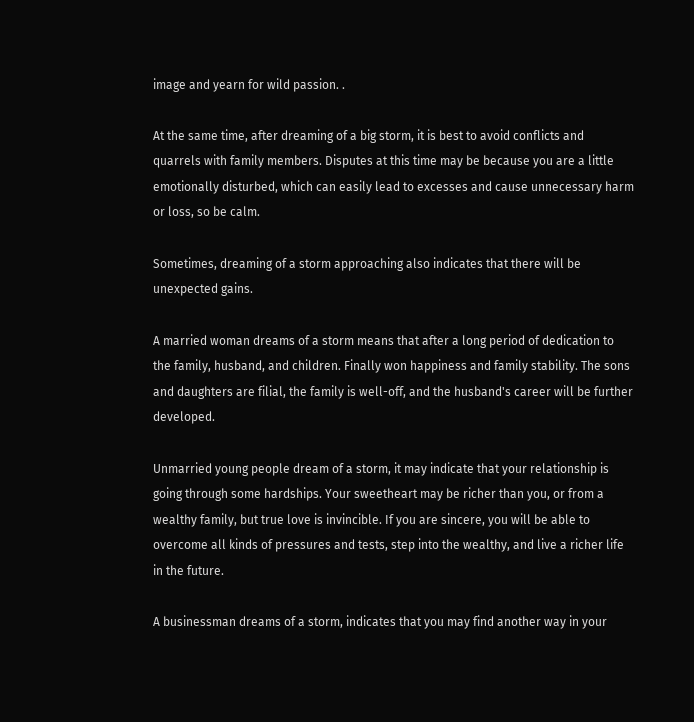image and yearn for wild passion. .

At the same time, after dreaming of a big storm, it is best to avoid conflicts and quarrels with family members. Disputes at this time may be because you are a little emotionally disturbed, which can easily lead to excesses and cause unnecessary harm or loss, so be calm.

Sometimes, dreaming of a storm approaching also indicates that there will be unexpected gains.

A married woman dreams of a storm means that after a long period of dedication to the family, husband, and children. Finally won happiness and family stability. The sons and daughters are filial, the family is well-off, and the husband's career will be further developed.

Unmarried young people dream of a storm, it may indicate that your relationship is going through some hardships. Your sweetheart may be richer than you, or from a wealthy family, but true love is invincible. If you are sincere, you will be able to overcome all kinds of pressures and tests, step into the wealthy, and live a richer life in the future.

A businessman dreams of a storm, indicates that you may find another way in your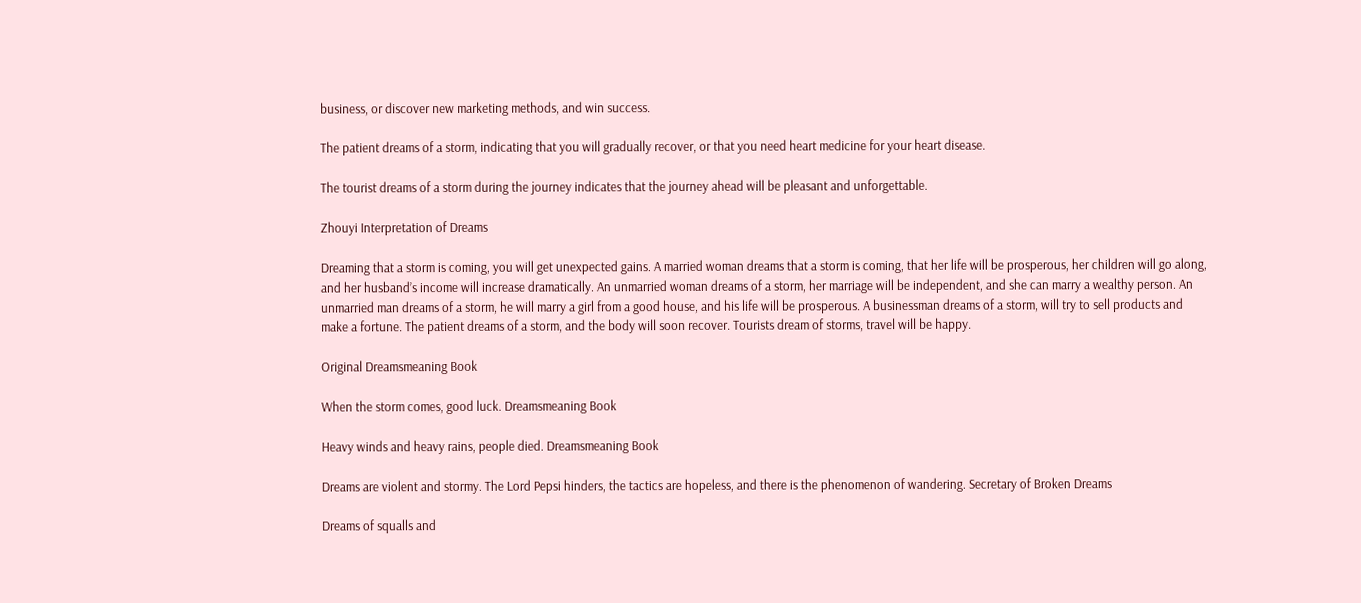business, or discover new marketing methods, and win success.

The patient dreams of a storm, indicating that you will gradually recover, or that you need heart medicine for your heart disease.

The tourist dreams of a storm during the journey indicates that the journey ahead will be pleasant and unforgettable.

Zhouyi Interpretation of Dreams

Dreaming that a storm is coming, you will get unexpected gains. A married woman dreams that a storm is coming, that her life will be prosperous, her children will go along, and her husband’s income will increase dramatically. An unmarried woman dreams of a storm, her marriage will be independent, and she can marry a wealthy person. An unmarried man dreams of a storm, he will marry a girl from a good house, and his life will be prosperous. A businessman dreams of a storm, will try to sell products and make a fortune. The patient dreams of a storm, and the body will soon recover. Tourists dream of storms, travel will be happy.

Original Dreamsmeaning Book

When the storm comes, good luck. Dreamsmeaning Book

Heavy winds and heavy rains, people died. Dreamsmeaning Book

Dreams are violent and stormy. The Lord Pepsi hinders, the tactics are hopeless, and there is the phenomenon of wandering. Secretary of Broken Dreams

Dreams of squalls and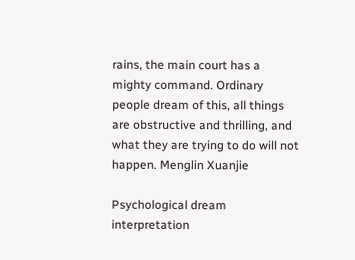rains, the main court has a mighty command. Ordinary people dream of this, all things are obstructive and thrilling, and what they are trying to do will not happen. Menglin Xuanjie

Psychological dream interpretation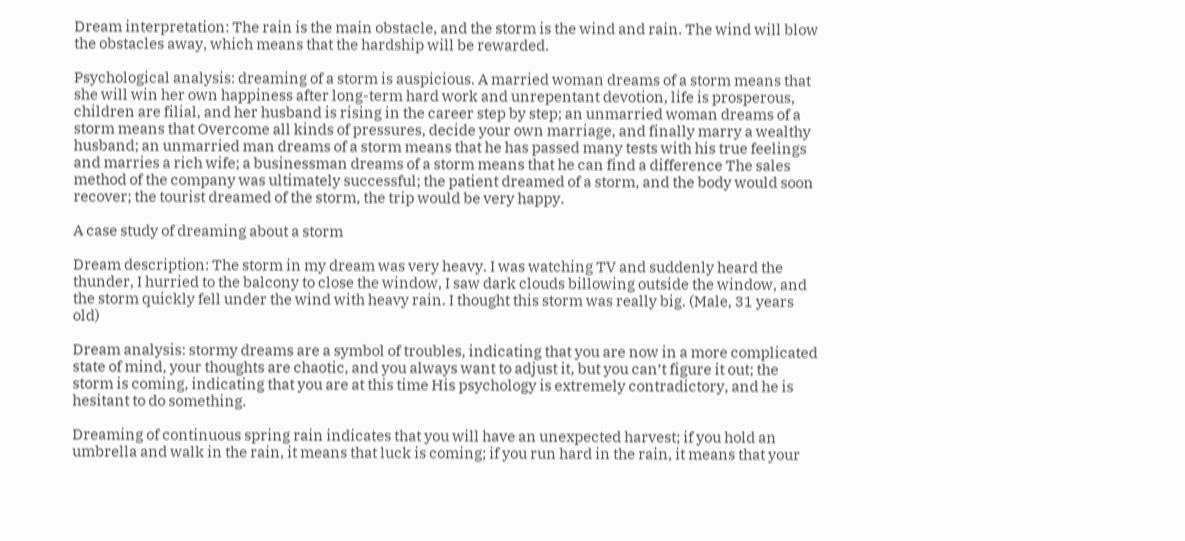Dream interpretation: The rain is the main obstacle, and the storm is the wind and rain. The wind will blow the obstacles away, which means that the hardship will be rewarded.

Psychological analysis: dreaming of a storm is auspicious. A married woman dreams of a storm means that she will win her own happiness after long-term hard work and unrepentant devotion, life is prosperous, children are filial, and her husband is rising in the career step by step; an unmarried woman dreams of a storm means that Overcome all kinds of pressures, decide your own marriage, and finally marry a wealthy husband; an unmarried man dreams of a storm means that he has passed many tests with his true feelings and marries a rich wife; a businessman dreams of a storm means that he can find a difference The sales method of the company was ultimately successful; the patient dreamed of a storm, and the body would soon recover; the tourist dreamed of the storm, the trip would be very happy.

A case study of dreaming about a storm

Dream description: The storm in my dream was very heavy. I was watching TV and suddenly heard the thunder, I hurried to the balcony to close the window, I saw dark clouds billowing outside the window, and the storm quickly fell under the wind with heavy rain. I thought this storm was really big. (Male, 31 years old)

Dream analysis: stormy dreams are a symbol of troubles, indicating that you are now in a more complicated state of mind, your thoughts are chaotic, and you always want to adjust it, but you can’t figure it out; the storm is coming, indicating that you are at this time His psychology is extremely contradictory, and he is hesitant to do something.

Dreaming of continuous spring rain indicates that you will have an unexpected harvest; if you hold an umbrella and walk in the rain, it means that luck is coming; if you run hard in the rain, it means that your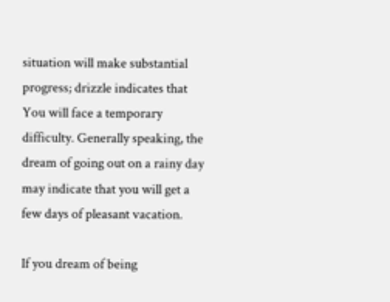situation will make substantial progress; drizzle indicates that You will face a temporary difficulty. Generally speaking, the dream of going out on a rainy day may indicate that you will get a few days of pleasant vacation.

If you dream of being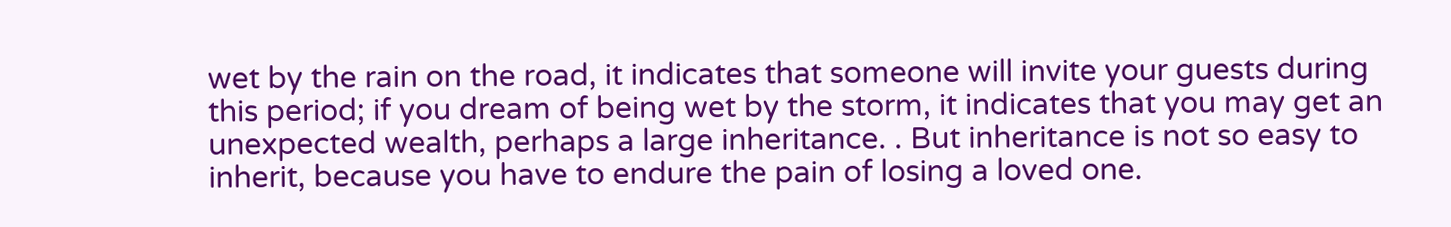wet by the rain on the road, it indicates that someone will invite your guests during this period; if you dream of being wet by the storm, it indicates that you may get an unexpected wealth, perhaps a large inheritance. . But inheritance is not so easy to inherit, because you have to endure the pain of losing a loved one.